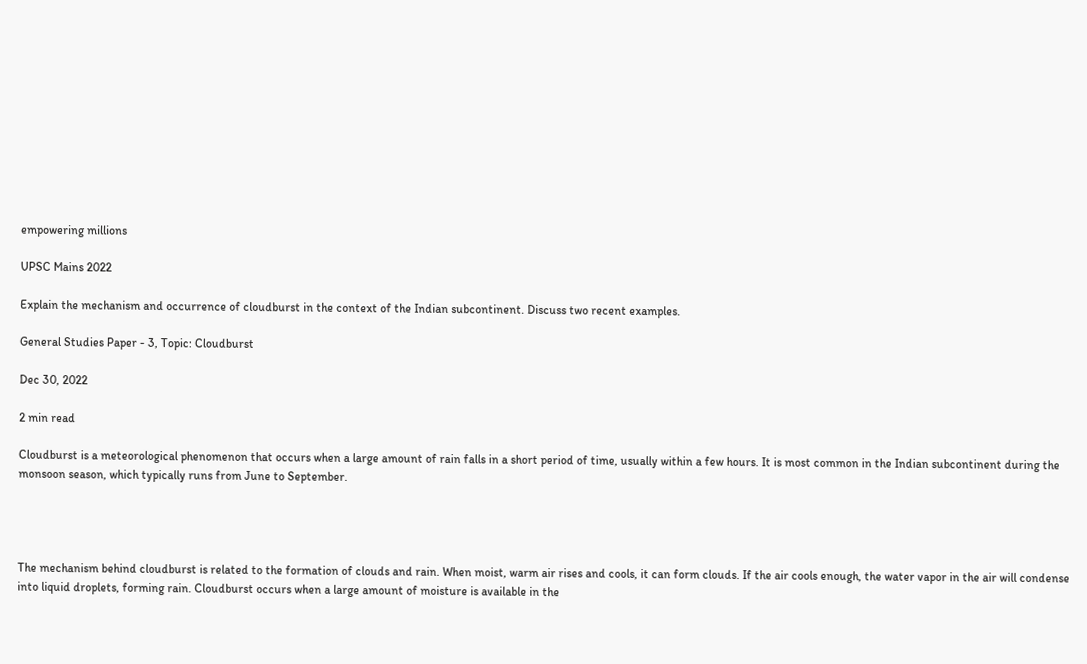empowering millions

UPSC Mains 2022

Explain the mechanism and occurrence of cloudburst in the context of the Indian subcontinent. Discuss two recent examples.

General Studies Paper - 3, Topic: Cloudburst

Dec 30, 2022

2 min read

Cloudburst is a meteorological phenomenon that occurs when a large amount of rain falls in a short period of time, usually within a few hours. It is most common in the Indian subcontinent during the monsoon season, which typically runs from June to September.




The mechanism behind cloudburst is related to the formation of clouds and rain. When moist, warm air rises and cools, it can form clouds. If the air cools enough, the water vapor in the air will condense into liquid droplets, forming rain. Cloudburst occurs when a large amount of moisture is available in the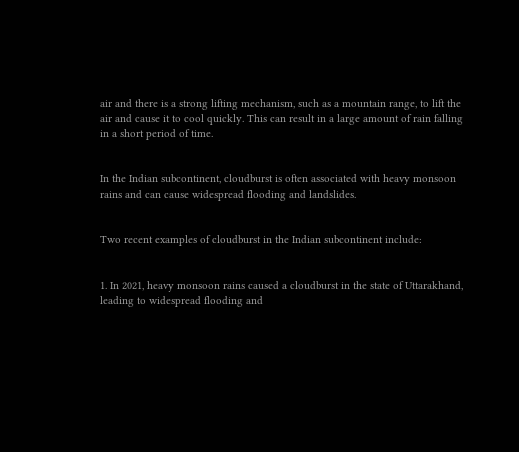air and there is a strong lifting mechanism, such as a mountain range, to lift the air and cause it to cool quickly. This can result in a large amount of rain falling in a short period of time.


In the Indian subcontinent, cloudburst is often associated with heavy monsoon rains and can cause widespread flooding and landslides.


Two recent examples of cloudburst in the Indian subcontinent include:


1. In 2021, heavy monsoon rains caused a cloudburst in the state of Uttarakhand, leading to widespread flooding and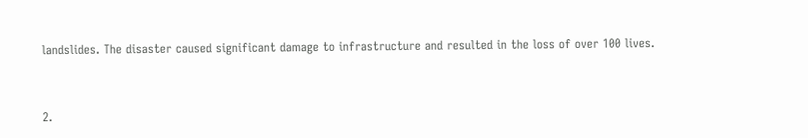landslides. The disaster caused significant damage to infrastructure and resulted in the loss of over 100 lives.


2.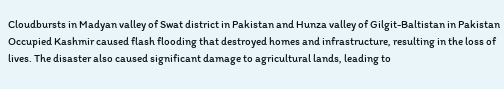Cloudbursts in Madyan valley of Swat district in Pakistan and Hunza valley of Gilgit-Baltistan in Pakistan Occupied Kashmir caused flash flooding that destroyed homes and infrastructure, resulting in the loss of lives. The disaster also caused significant damage to agricultural lands, leading to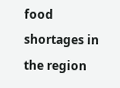food shortages in the region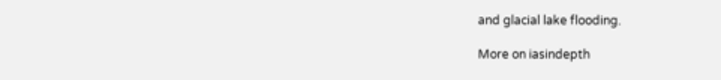and glacial lake flooding.

More on iasindepth